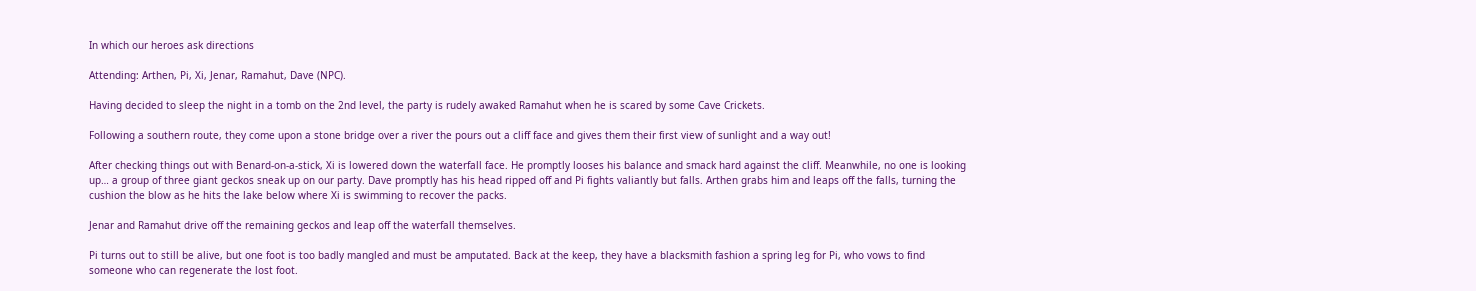In which our heroes ask directions

Attending: Arthen, Pi, Xi, Jenar, Ramahut, Dave (NPC).

Having decided to sleep the night in a tomb on the 2nd level, the party is rudely awaked Ramahut when he is scared by some Cave Crickets.

Following a southern route, they come upon a stone bridge over a river the pours out a cliff face and gives them their first view of sunlight and a way out!

After checking things out with Benard-on-a-stick, Xi is lowered down the waterfall face. He promptly looses his balance and smack hard against the cliff. Meanwhile, no one is looking up… a group of three giant geckos sneak up on our party. Dave promptly has his head ripped off and Pi fights valiantly but falls. Arthen grabs him and leaps off the falls, turning the cushion the blow as he hits the lake below where Xi is swimming to recover the packs.

Jenar and Ramahut drive off the remaining geckos and leap off the waterfall themselves.

Pi turns out to still be alive, but one foot is too badly mangled and must be amputated. Back at the keep, they have a blacksmith fashion a spring leg for Pi, who vows to find someone who can regenerate the lost foot.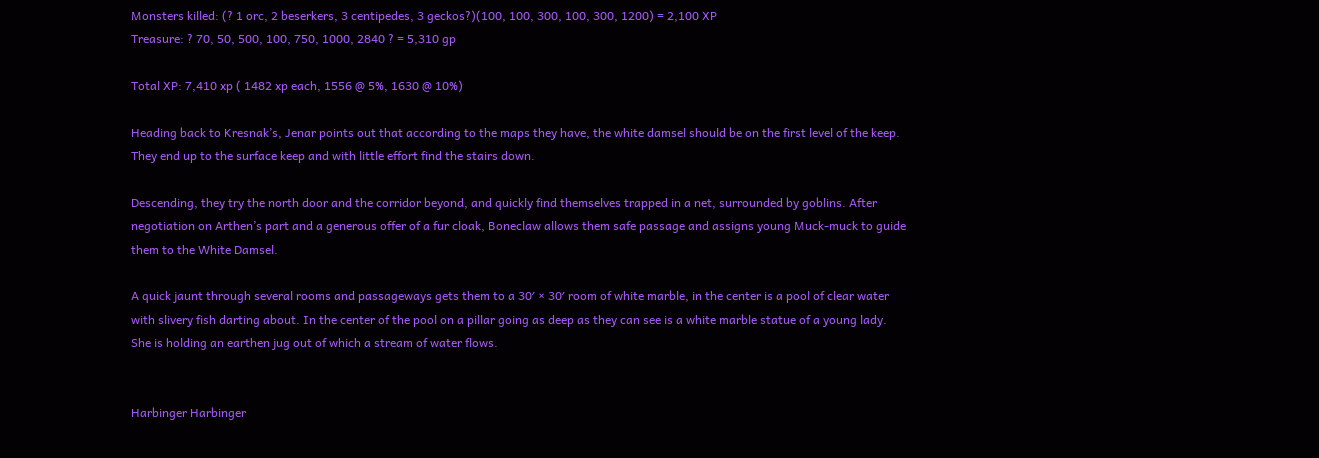Monsters killed: (? 1 orc, 2 beserkers, 3 centipedes, 3 geckos?)(100, 100, 300, 100, 300, 1200) = 2,100 XP
Treasure: ? 70, 50, 500, 100, 750, 1000, 2840 ? = 5,310 gp

Total XP: 7,410 xp ( 1482 xp each, 1556 @ 5%, 1630 @ 10%)

Heading back to Kresnak’s, Jenar points out that according to the maps they have, the white damsel should be on the first level of the keep. They end up to the surface keep and with little effort find the stairs down.

Descending, they try the north door and the corridor beyond, and quickly find themselves trapped in a net, surrounded by goblins. After negotiation on Arthen’s part and a generous offer of a fur cloak, Boneclaw allows them safe passage and assigns young Muck-muck to guide them to the White Damsel.

A quick jaunt through several rooms and passageways gets them to a 30′ × 30′ room of white marble, in the center is a pool of clear water with slivery fish darting about. In the center of the pool on a pillar going as deep as they can see is a white marble statue of a young lady. She is holding an earthen jug out of which a stream of water flows.


Harbinger Harbinger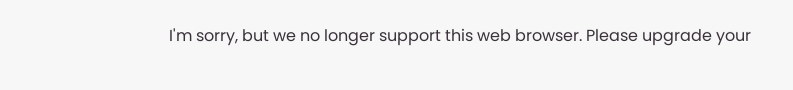I'm sorry, but we no longer support this web browser. Please upgrade your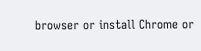browser or install Chrome or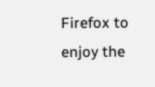Firefox to enjoy the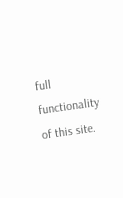full functionality of this site.